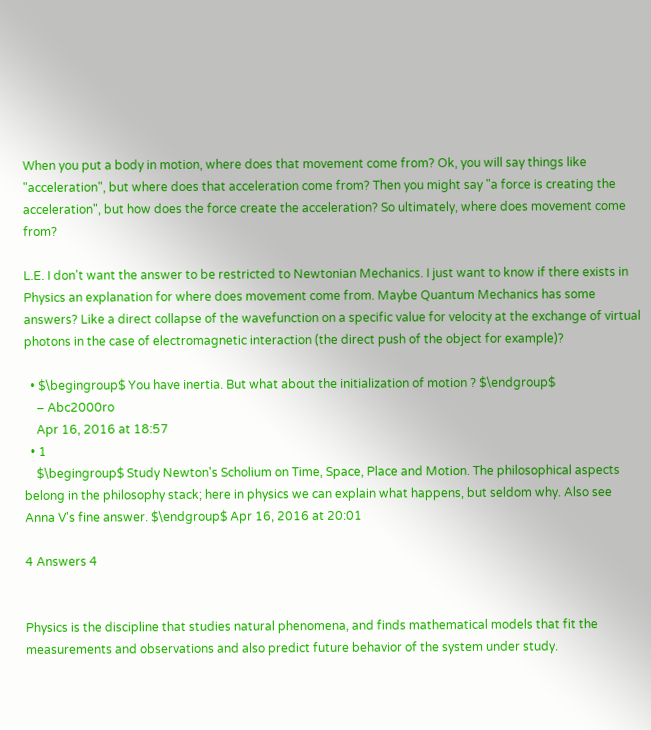When you put a body in motion, where does that movement come from? Ok, you will say things like "acceleration", but where does that acceleration come from? Then you might say "a force is creating the acceleration", but how does the force create the acceleration? So ultimately, where does movement come from?

L.E. I don't want the answer to be restricted to Newtonian Mechanics. I just want to know if there exists in Physics an explanation for where does movement come from. Maybe Quantum Mechanics has some answers? Like a direct collapse of the wavefunction on a specific value for velocity at the exchange of virtual photons in the case of electromagnetic interaction (the direct push of the object for example)?

  • $\begingroup$ You have inertia. But what about the initialization of motion ? $\endgroup$
    – Abc2000ro
    Apr 16, 2016 at 18:57
  • 1
    $\begingroup$ Study Newton's Scholium on Time, Space, Place and Motion. The philosophical aspects belong in the philosophy stack; here in physics we can explain what happens, but seldom why. Also see Anna V's fine answer. $\endgroup$ Apr 16, 2016 at 20:01

4 Answers 4


Physics is the discipline that studies natural phenomena, and finds mathematical models that fit the measurements and observations and also predict future behavior of the system under study.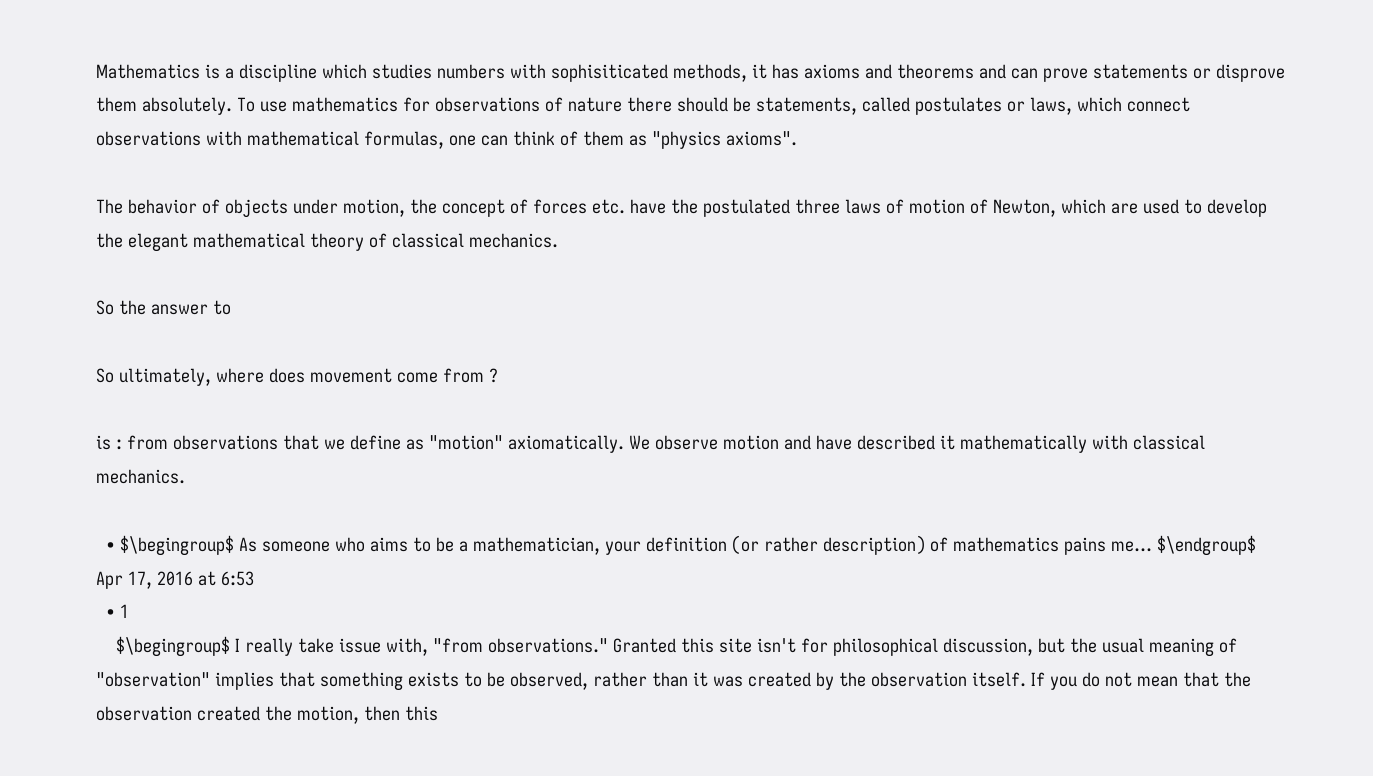Mathematics is a discipline which studies numbers with sophisiticated methods, it has axioms and theorems and can prove statements or disprove them absolutely. To use mathematics for observations of nature there should be statements, called postulates or laws, which connect observations with mathematical formulas, one can think of them as "physics axioms".

The behavior of objects under motion, the concept of forces etc. have the postulated three laws of motion of Newton, which are used to develop the elegant mathematical theory of classical mechanics.

So the answer to

So ultimately, where does movement come from ?

is : from observations that we define as "motion" axiomatically. We observe motion and have described it mathematically with classical mechanics.

  • $\begingroup$ As someone who aims to be a mathematician, your definition (or rather description) of mathematics pains me... $\endgroup$ Apr 17, 2016 at 6:53
  • 1
    $\begingroup$ I really take issue with, "from observations." Granted this site isn't for philosophical discussion, but the usual meaning of "observation" implies that something exists to be observed, rather than it was created by the observation itself. If you do not mean that the observation created the motion, then this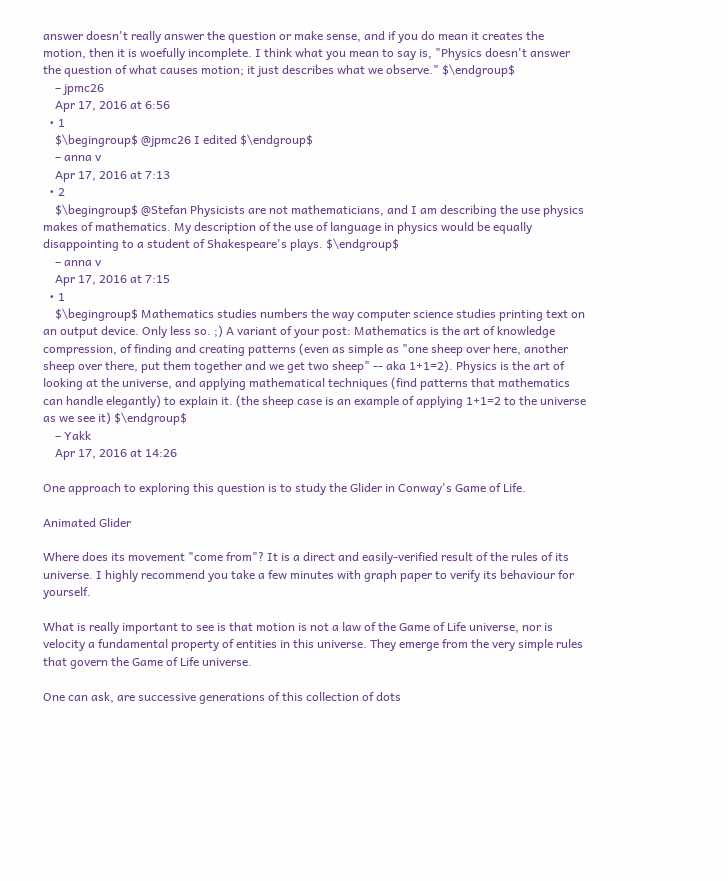answer doesn't really answer the question or make sense, and if you do mean it creates the motion, then it is woefully incomplete. I think what you mean to say is, "Physics doesn't answer the question of what causes motion; it just describes what we observe." $\endgroup$
    – jpmc26
    Apr 17, 2016 at 6:56
  • 1
    $\begingroup$ @jpmc26 I edited $\endgroup$
    – anna v
    Apr 17, 2016 at 7:13
  • 2
    $\begingroup$ @Stefan Physicists are not mathematicians, and I am describing the use physics makes of mathematics. My description of the use of language in physics would be equally disappointing to a student of Shakespeare's plays. $\endgroup$
    – anna v
    Apr 17, 2016 at 7:15
  • 1
    $\begingroup$ Mathematics studies numbers the way computer science studies printing text on an output device. Only less so. ;) A variant of your post: Mathematics is the art of knowledge compression, of finding and creating patterns (even as simple as "one sheep over here, another sheep over there, put them together and we get two sheep" -- aka 1+1=2). Physics is the art of looking at the universe, and applying mathematical techniques (find patterns that mathematics can handle elegantly) to explain it. (the sheep case is an example of applying 1+1=2 to the universe as we see it) $\endgroup$
    – Yakk
    Apr 17, 2016 at 14:26

One approach to exploring this question is to study the Glider in Conway's Game of Life.

Animated Glider

Where does its movement "come from"? It is a direct and easily-verified result of the rules of its universe. I highly recommend you take a few minutes with graph paper to verify its behaviour for yourself.

What is really important to see is that motion is not a law of the Game of Life universe, nor is velocity a fundamental property of entities in this universe. They emerge from the very simple rules that govern the Game of Life universe.

One can ask, are successive generations of this collection of dots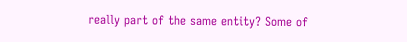really part of the same entity? Some of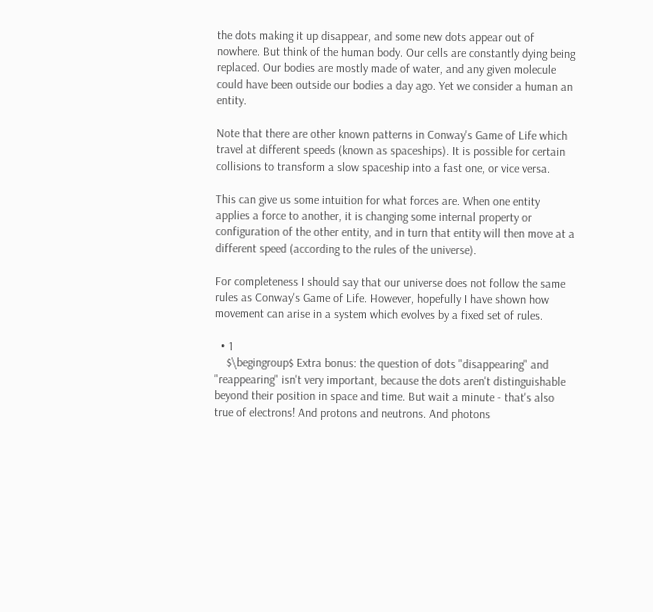the dots making it up disappear, and some new dots appear out of nowhere. But think of the human body. Our cells are constantly dying being replaced. Our bodies are mostly made of water, and any given molecule could have been outside our bodies a day ago. Yet we consider a human an entity.

Note that there are other known patterns in Conway's Game of Life which travel at different speeds (known as spaceships). It is possible for certain collisions to transform a slow spaceship into a fast one, or vice versa.

This can give us some intuition for what forces are. When one entity applies a force to another, it is changing some internal property or configuration of the other entity, and in turn that entity will then move at a different speed (according to the rules of the universe).

For completeness I should say that our universe does not follow the same rules as Conway's Game of Life. However, hopefully I have shown how movement can arise in a system which evolves by a fixed set of rules.

  • 1
    $\begingroup$ Extra bonus: the question of dots "disappearing" and "reappearing" isn't very important, because the dots aren't distinguishable beyond their position in space and time. But wait a minute - that's also true of electrons! And protons and neutrons. And photons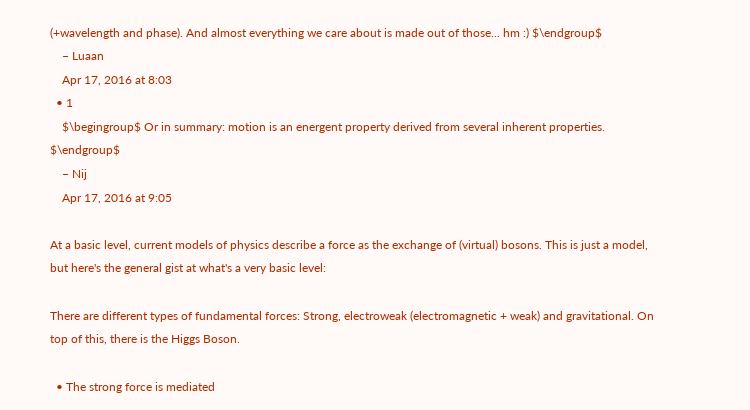(+wavelength and phase). And almost everything we care about is made out of those... hm :) $\endgroup$
    – Luaan
    Apr 17, 2016 at 8:03
  • 1
    $\begingroup$ Or in summary: motion is an energent property derived from several inherent properties. $\endgroup$
    – Nij
    Apr 17, 2016 at 9:05

At a basic level, current models of physics describe a force as the exchange of (virtual) bosons. This is just a model, but here's the general gist at what's a very basic level:

There are different types of fundamental forces: Strong, electroweak (electromagnetic + weak) and gravitational. On top of this, there is the Higgs Boson.

  • The strong force is mediated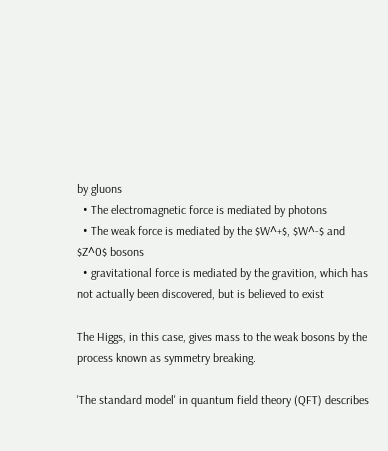by gluons
  • The electromagnetic force is mediated by photons
  • The weak force is mediated by the $W^+$, $W^-$ and $Z^0$ bosons
  • gravitational force is mediated by the gravition, which has not actually been discovered, but is believed to exist

The Higgs, in this case, gives mass to the weak bosons by the process known as symmetry breaking.

'The standard model' in quantum field theory (QFT) describes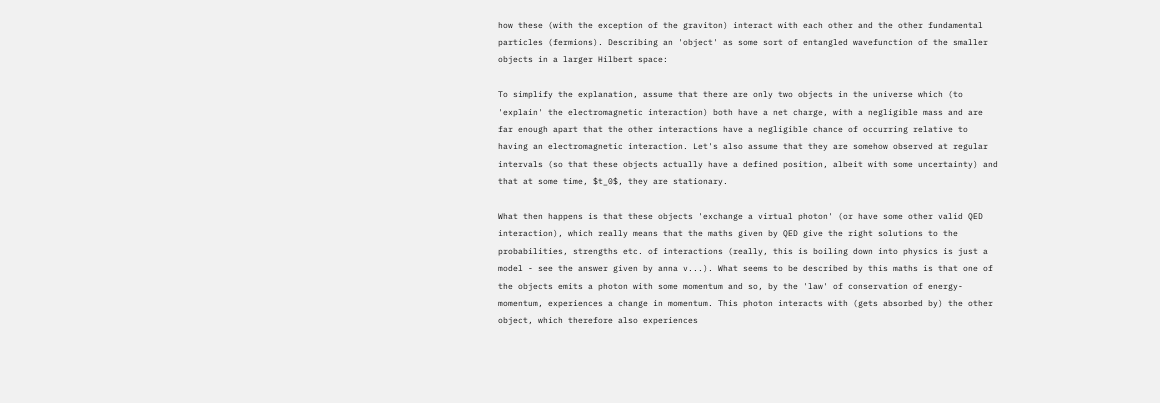how these (with the exception of the graviton) interact with each other and the other fundamental particles (fermions). Describing an 'object' as some sort of entangled wavefunction of the smaller objects in a larger Hilbert space:

To simplify the explanation, assume that there are only two objects in the universe which (to 'explain' the electromagnetic interaction) both have a net charge, with a negligible mass and are far enough apart that the other interactions have a negligible chance of occurring relative to having an electromagnetic interaction. Let's also assume that they are somehow observed at regular intervals (so that these objects actually have a defined position, albeit with some uncertainty) and that at some time, $t_0$, they are stationary.

What then happens is that these objects 'exchange a virtual photon' (or have some other valid QED interaction), which really means that the maths given by QED give the right solutions to the probabilities, strengths etc. of interactions (really, this is boiling down into physics is just a model - see the answer given by anna v...). What seems to be described by this maths is that one of the objects emits a photon with some momentum and so, by the 'law' of conservation of energy-momentum, experiences a change in momentum. This photon interacts with (gets absorbed by) the other object, which therefore also experiences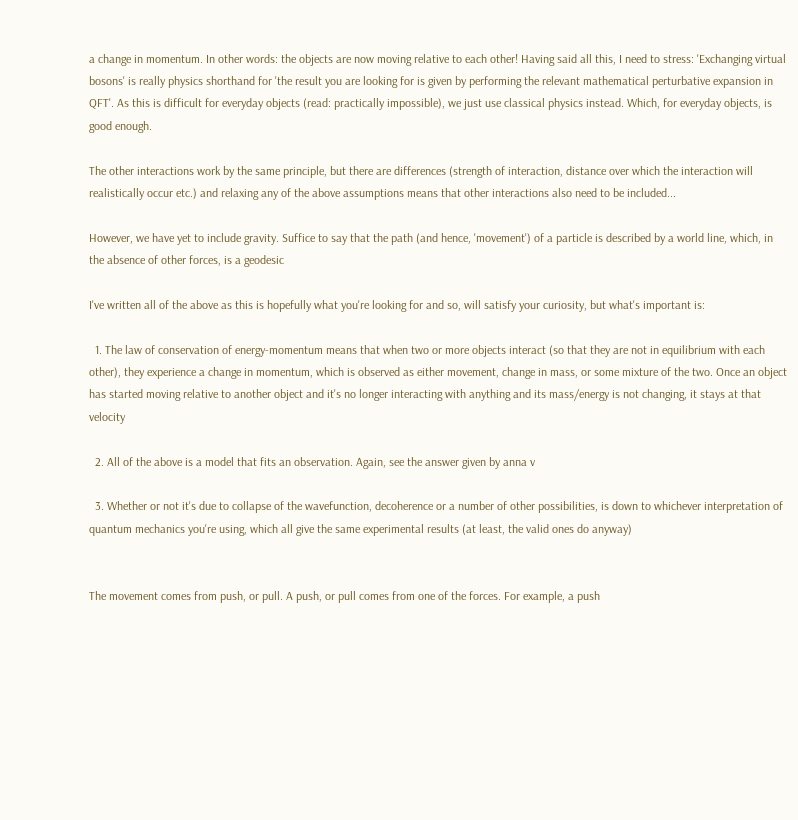a change in momentum. In other words: the objects are now moving relative to each other! Having said all this, I need to stress: 'Exchanging virtual bosons' is really physics shorthand for 'the result you are looking for is given by performing the relevant mathematical perturbative expansion in QFT'. As this is difficult for everyday objects (read: practically impossible), we just use classical physics instead. Which, for everyday objects, is good enough.

The other interactions work by the same principle, but there are differences (strength of interaction, distance over which the interaction will realistically occur etc.) and relaxing any of the above assumptions means that other interactions also need to be included...

However, we have yet to include gravity. Suffice to say that the path (and hence, 'movement') of a particle is described by a world line, which, in the absence of other forces, is a geodesic

I've written all of the above as this is hopefully what you're looking for and so, will satisfy your curiosity, but what's important is:

  1. The law of conservation of energy-momentum means that when two or more objects interact (so that they are not in equilibrium with each other), they experience a change in momentum, which is observed as either movement, change in mass, or some mixture of the two. Once an object has started moving relative to another object and it's no longer interacting with anything and its mass/energy is not changing, it stays at that velocity

  2. All of the above is a model that fits an observation. Again, see the answer given by anna v

  3. Whether or not it's due to collapse of the wavefunction, decoherence or a number of other possibilities, is down to whichever interpretation of quantum mechanics you're using, which all give the same experimental results (at least, the valid ones do anyway)


The movement comes from push, or pull. A push, or pull comes from one of the forces. For example, a push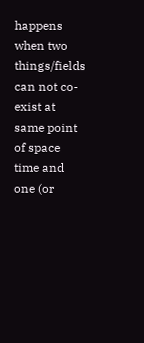happens when two things/fields can not co-exist at same point of space time and one (or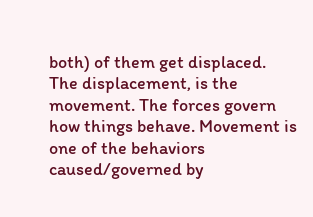both) of them get displaced. The displacement, is the movement. The forces govern how things behave. Movement is one of the behaviors caused/governed by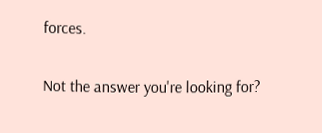forces.


Not the answer you're looking for?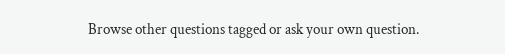Browse other questions tagged or ask your own question.